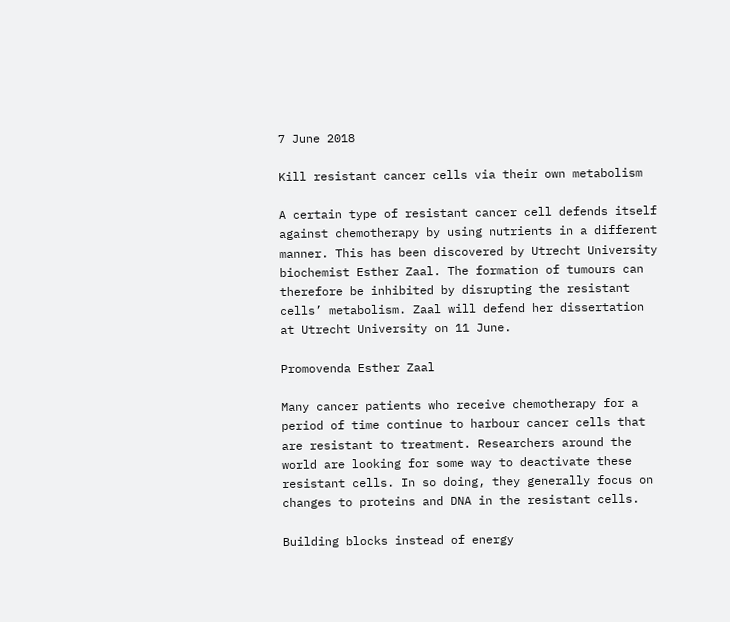7 June 2018

Kill resistant cancer cells via their own metabolism

A certain type of resistant cancer cell defends itself against chemotherapy by using nutrients in a different manner. This has been discovered by Utrecht University biochemist Esther Zaal. The formation of tumours can therefore be inhibited by disrupting the resistant cells’ metabolism. Zaal will defend her dissertation at Utrecht University on 11 June.

Promovenda Esther Zaal

Many cancer patients who receive chemotherapy for a period of time continue to harbour cancer cells that are resistant to treatment. Researchers around the world are looking for some way to deactivate these resistant cells. In so doing, they generally focus on changes to proteins and DNA in the resistant cells.

Building blocks instead of energy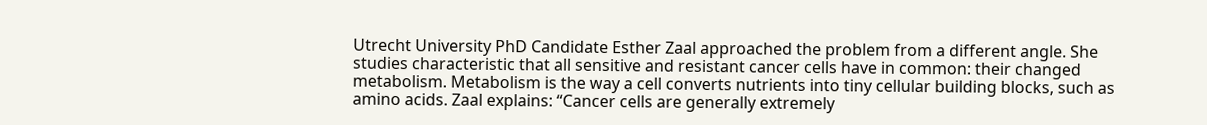Utrecht University PhD Candidate Esther Zaal approached the problem from a different angle. She studies characteristic that all sensitive and resistant cancer cells have in common: their changed metabolism. Metabolism is the way a cell converts nutrients into tiny cellular building blocks, such as amino acids. Zaal explains: “Cancer cells are generally extremely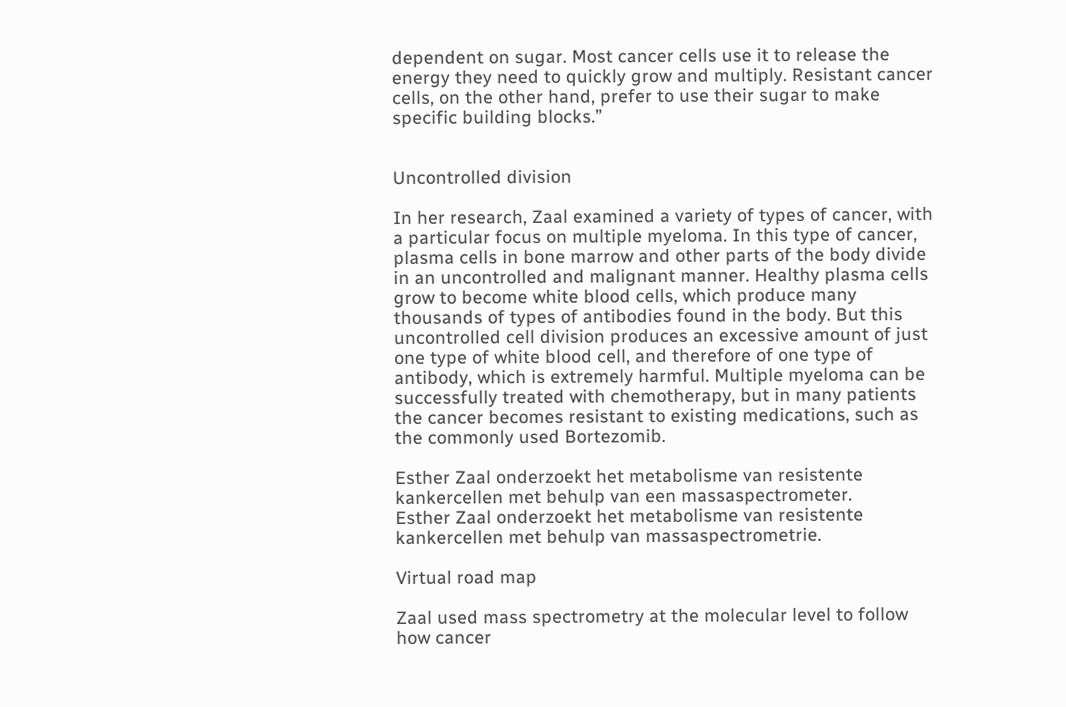dependent on sugar. Most cancer cells use it to release the energy they need to quickly grow and multiply. Resistant cancer cells, on the other hand, prefer to use their sugar to make specific building blocks.”


Uncontrolled division

In her research, Zaal examined a variety of types of cancer, with a particular focus on multiple myeloma. In this type of cancer, plasma cells in bone marrow and other parts of the body divide in an uncontrolled and malignant manner. Healthy plasma cells grow to become white blood cells, which produce many thousands of types of antibodies found in the body. But this uncontrolled cell division produces an excessive amount of just one type of white blood cell, and therefore of one type of antibody, which is extremely harmful. Multiple myeloma can be successfully treated with chemotherapy, but in many patients the cancer becomes resistant to existing medications, such as the commonly used Bortezomib.

Esther Zaal onderzoekt het metabolisme van resistente kankercellen met behulp van een massaspectrometer.
Esther Zaal onderzoekt het metabolisme van resistente kankercellen met behulp van massaspectrometrie.

Virtual road map

Zaal used mass spectrometry at the molecular level to follow how cancer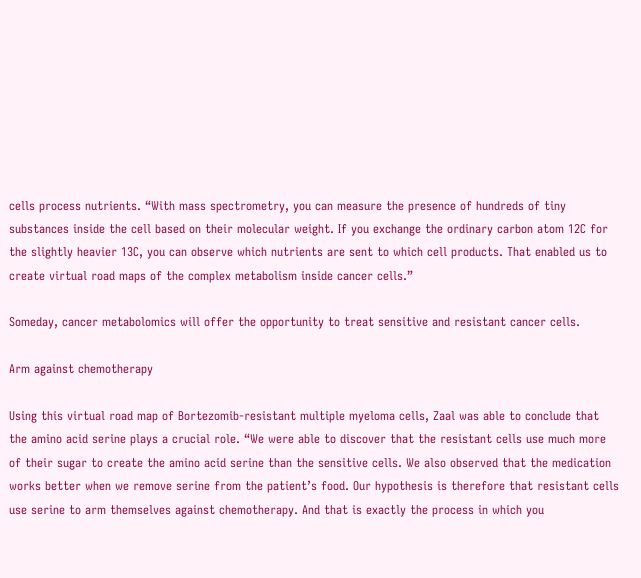cells process nutrients. “With mass spectrometry, you can measure the presence of hundreds of tiny substances inside the cell based on their molecular weight. If you exchange the ordinary carbon atom 12C for the slightly heavier 13C, you can observe which nutrients are sent to which cell products. That enabled us to create virtual road maps of the complex metabolism inside cancer cells.”

Someday, cancer metabolomics will offer the opportunity to treat sensitive and resistant cancer cells.

Arm against chemotherapy

Using this virtual road map of Bortezomib-resistant multiple myeloma cells, Zaal was able to conclude that the amino acid serine plays a crucial role. “We were able to discover that the resistant cells use much more of their sugar to create the amino acid serine than the sensitive cells. We also observed that the medication works better when we remove serine from the patient’s food. Our hypothesis is therefore that resistant cells use serine to arm themselves against chemotherapy. And that is exactly the process in which you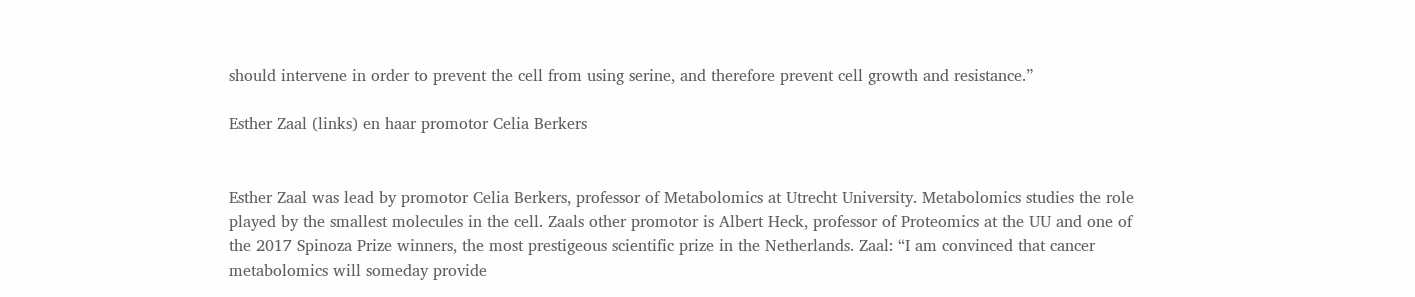should intervene in order to prevent the cell from using serine, and therefore prevent cell growth and resistance.”

Esther Zaal (links) en haar promotor Celia Berkers


Esther Zaal was lead by promotor Celia Berkers, professor of Metabolomics at Utrecht University. Metabolomics studies the role played by the smallest molecules in the cell. Zaals other promotor is Albert Heck, professor of Proteomics at the UU and one of the 2017 Spinoza Prize winners, the most prestigeous scientific prize in the Netherlands. Zaal: “I am convinced that cancer metabolomics will someday provide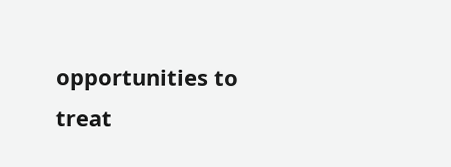opportunities to treat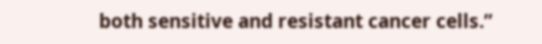both sensitive and resistant cancer cells.”